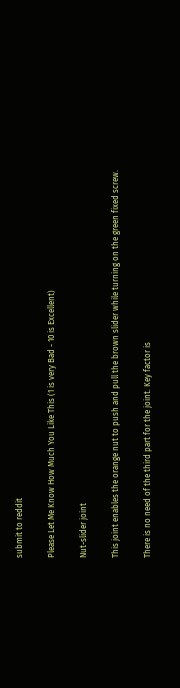submit to reddit

Please Let Me Know How Much You Like This (1 is very Bad - 10 is Excellent)

Nut-slider joint

This joint enables the orange nut to push and pull the brown slider while turning on the green fixed screw.

There is no need of the third part for the joint. Key factor is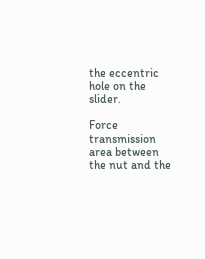the eccentric hole on the slider.

Force transmission area between the nut and the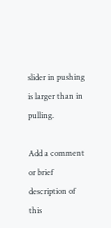slider in pushing is larger than in pulling.

Add a comment or brief description of this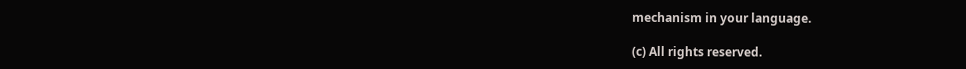mechanism in your language.

(c) All rights reserved.